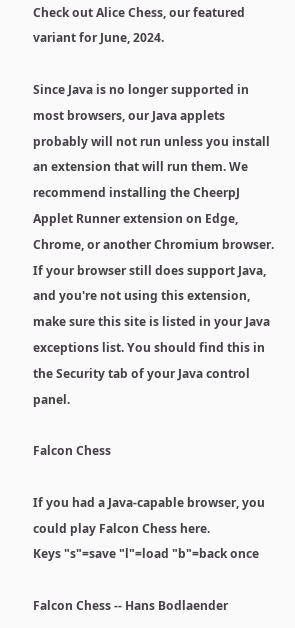Check out Alice Chess, our featured variant for June, 2024.

Since Java is no longer supported in most browsers, our Java applets probably will not run unless you install an extension that will run them. We recommend installing the CheerpJ Applet Runner extension on Edge, Chrome, or another Chromium browser. If your browser still does support Java, and you're not using this extension, make sure this site is listed in your Java exceptions list. You should find this in the Security tab of your Java control panel.

Falcon Chess

If you had a Java-capable browser, you could play Falcon Chess here.
Keys "s"=save "l"=load "b"=back once

Falcon Chess -- Hans Bodlaender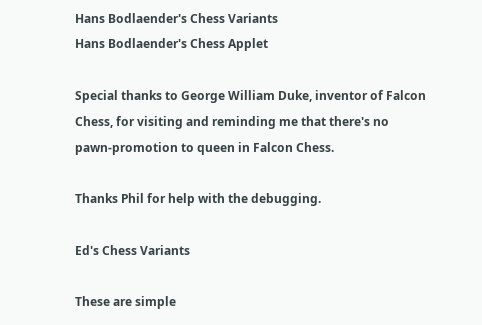Hans Bodlaender's Chess Variants
Hans Bodlaender's Chess Applet

Special thanks to George William Duke, inventor of Falcon Chess, for visiting and reminding me that there's no pawn-promotion to queen in Falcon Chess.

Thanks Phil for help with the debugging.

Ed's Chess Variants

These are simple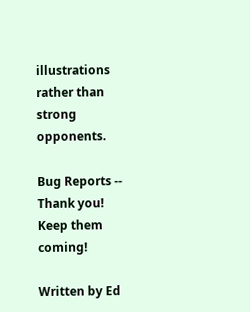illustrations rather than strong opponents.

Bug Reports -- Thank you! Keep them coming!

Written by Ed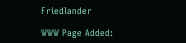Friedlander

WWW Page Added: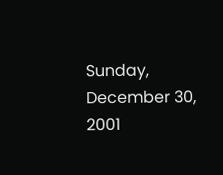Sunday, December 30, 2001